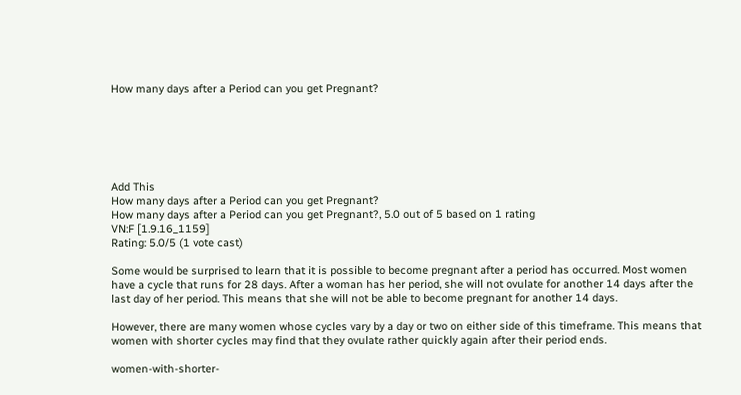How many days after a Period can you get Pregnant?






Add This
How many days after a Period can you get Pregnant?
How many days after a Period can you get Pregnant?, 5.0 out of 5 based on 1 rating
VN:F [1.9.16_1159]
Rating: 5.0/5 (1 vote cast)

Some would be surprised to learn that it is possible to become pregnant after a period has occurred. Most women have a cycle that runs for 28 days. After a woman has her period, she will not ovulate for another 14 days after the last day of her period. This means that she will not be able to become pregnant for another 14 days.

However, there are many women whose cycles vary by a day or two on either side of this timeframe. This means that women with shorter cycles may find that they ovulate rather quickly again after their period ends.

women-with-shorter-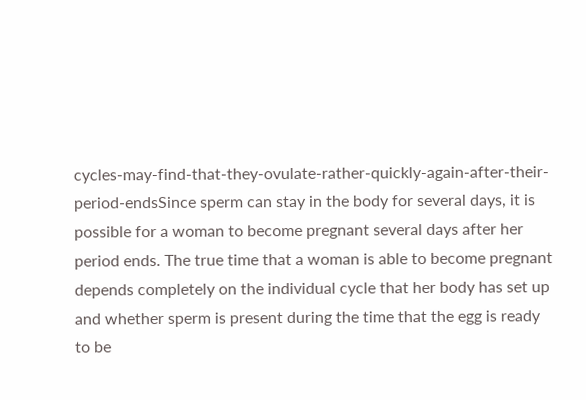cycles-may-find-that-they-ovulate-rather-quickly-again-after-their-period-endsSince sperm can stay in the body for several days, it is possible for a woman to become pregnant several days after her period ends. The true time that a woman is able to become pregnant depends completely on the individual cycle that her body has set up and whether sperm is present during the time that the egg is ready to be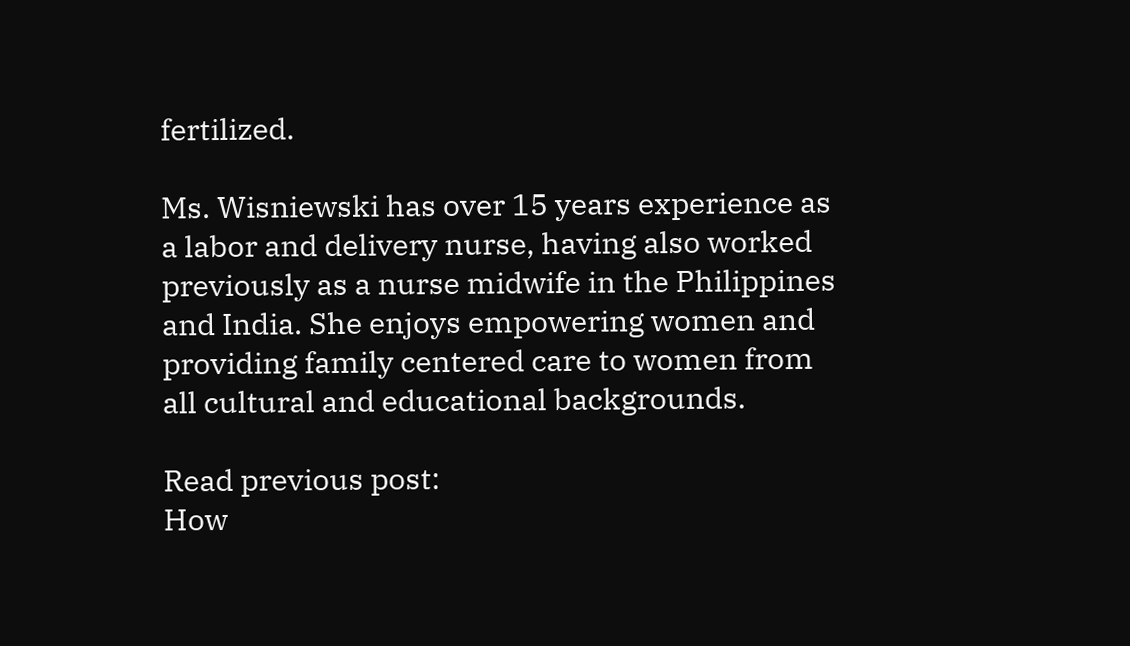fertilized.

Ms. Wisniewski has over 15 years experience as a labor and delivery nurse, having also worked previously as a nurse midwife in the Philippines and India. She enjoys empowering women and providing family centered care to women from all cultural and educational backgrounds.

Read previous post:
How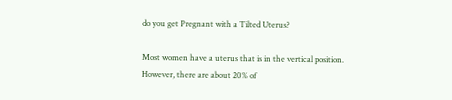do you get Pregnant with a Tilted Uterus?

Most women have a uterus that is in the vertical position. However, there are about 20% of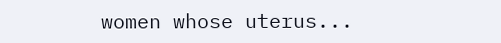women whose uterus...